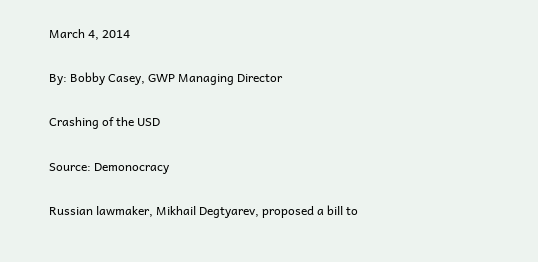March 4, 2014

By: Bobby Casey, GWP Managing Director

Crashing of the USD

Source: Demonocracy

Russian lawmaker, Mikhail Degtyarev, proposed a bill to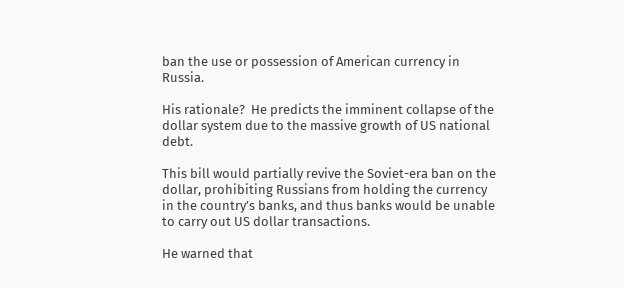ban the use or possession of American currency in Russia.

His rationale?  He predicts the imminent collapse of the dollar system due to the massive growth of US national debt.

This bill would partially revive the Soviet-era ban on the dollar, prohibiting Russians from holding the currency in the country’s banks, and thus banks would be unable to carry out US dollar transactions.

He warned that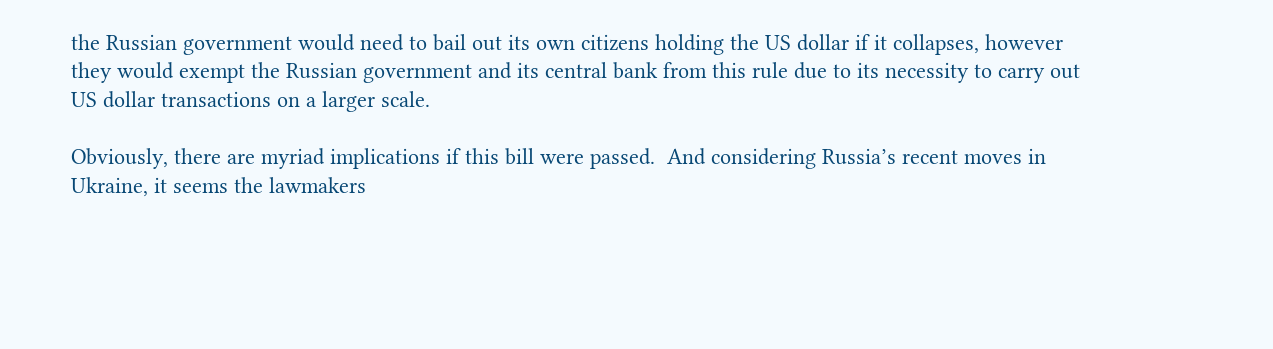the Russian government would need to bail out its own citizens holding the US dollar if it collapses, however they would exempt the Russian government and its central bank from this rule due to its necessity to carry out US dollar transactions on a larger scale.

Obviously, there are myriad implications if this bill were passed.  And considering Russia’s recent moves in Ukraine, it seems the lawmakers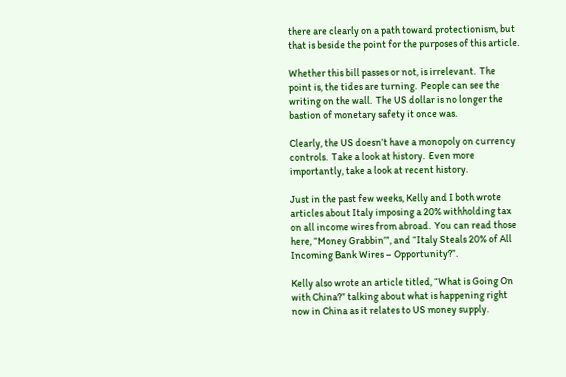there are clearly on a path toward protectionism, but that is beside the point for the purposes of this article.

Whether this bill passes or not, is irrelevant.  The point is, the tides are turning.  People can see the writing on the wall.  The US dollar is no longer the bastion of monetary safety it once was.

Clearly, the US doesn’t have a monopoly on currency controls.  Take a look at history.  Even more importantly, take a look at recent history.

Just in the past few weeks, Kelly and I both wrote articles about Italy imposing a 20% withholding tax on all income wires from abroad.  You can read those here, “Money Grabbin’”, and “Italy Steals 20% of All Incoming Bank Wires – Opportunity?”.

Kelly also wrote an article titled, “What is Going On with China?” talking about what is happening right now in China as it relates to US money supply.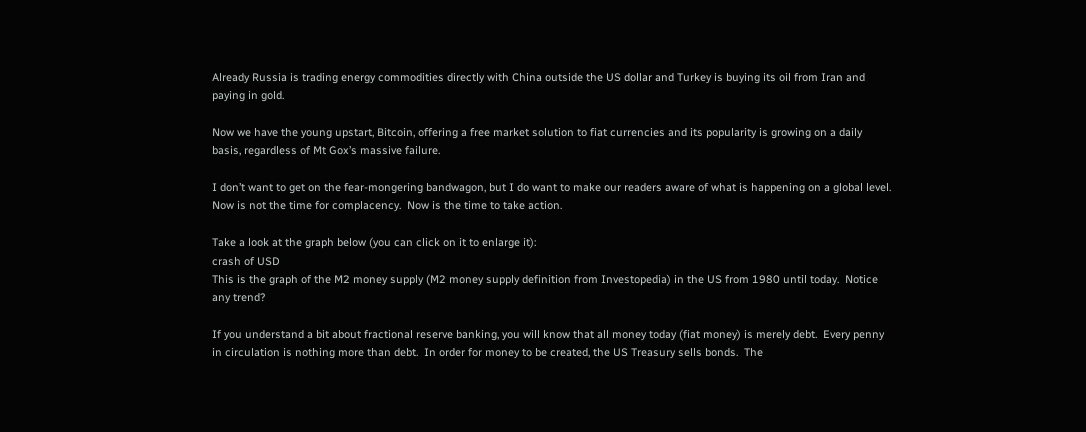Already Russia is trading energy commodities directly with China outside the US dollar and Turkey is buying its oil from Iran and paying in gold.

Now we have the young upstart, Bitcoin, offering a free market solution to fiat currencies and its popularity is growing on a daily basis, regardless of Mt Gox’s massive failure.

I don’t want to get on the fear-mongering bandwagon, but I do want to make our readers aware of what is happening on a global level.  Now is not the time for complacency.  Now is the time to take action.

Take a look at the graph below (you can click on it to enlarge it):
crash of USD
This is the graph of the M2 money supply (M2 money supply definition from Investopedia) in the US from 1980 until today.  Notice any trend?

If you understand a bit about fractional reserve banking, you will know that all money today (fiat money) is merely debt.  Every penny in circulation is nothing more than debt.  In order for money to be created, the US Treasury sells bonds.  The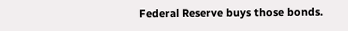Federal Reserve buys those bonds.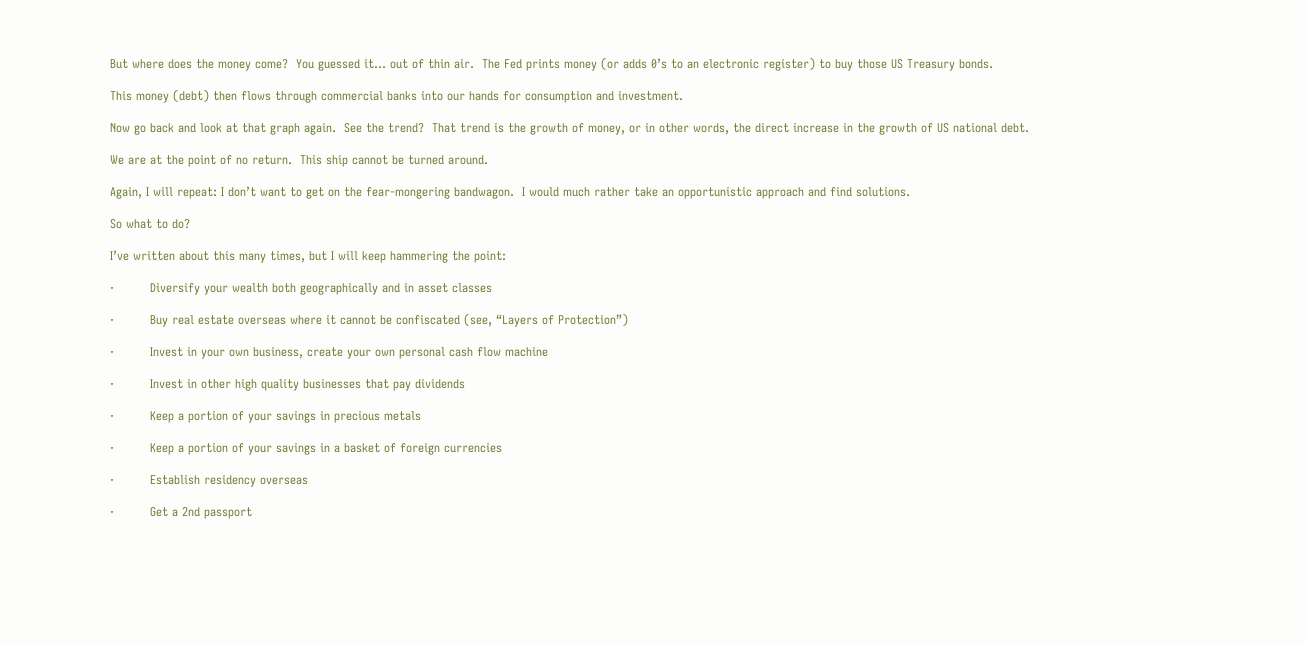But where does the money come?  You guessed it… out of thin air.  The Fed prints money (or adds 0’s to an electronic register) to buy those US Treasury bonds.

This money (debt) then flows through commercial banks into our hands for consumption and investment.

Now go back and look at that graph again.  See the trend?  That trend is the growth of money, or in other words, the direct increase in the growth of US national debt.

We are at the point of no return.  This ship cannot be turned around.

Again, I will repeat: I don’t want to get on the fear-mongering bandwagon.  I would much rather take an opportunistic approach and find solutions.

So what to do?

I’ve written about this many times, but I will keep hammering the point:

·         Diversify your wealth both geographically and in asset classes

·         Buy real estate overseas where it cannot be confiscated (see, “Layers of Protection”)

·         Invest in your own business, create your own personal cash flow machine

·         Invest in other high quality businesses that pay dividends

·         Keep a portion of your savings in precious metals

·         Keep a portion of your savings in a basket of foreign currencies

·         Establish residency overseas

·         Get a 2nd passport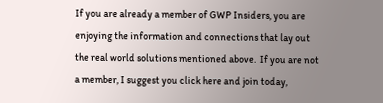If you are already a member of GWP Insiders, you are enjoying the information and connections that lay out the real world solutions mentioned above.  If you are not a member, I suggest you click here and join today,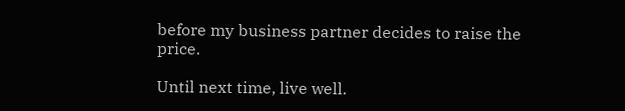before my business partner decides to raise the price.

Until next time, live well.